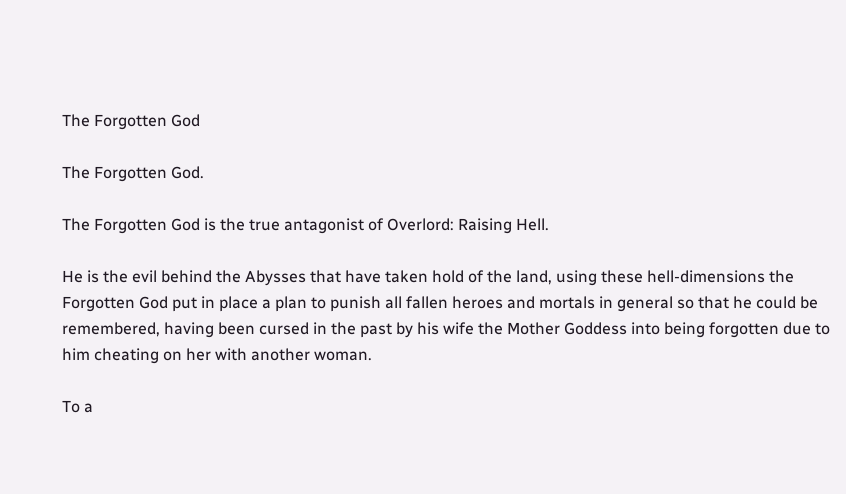The Forgotten God

The Forgotten God.

The Forgotten God is the true antagonist of Overlord: Raising Hell.

He is the evil behind the Abysses that have taken hold of the land, using these hell-dimensions the Forgotten God put in place a plan to punish all fallen heroes and mortals in general so that he could be remembered, having been cursed in the past by his wife the Mother Goddess into being forgotten due to him cheating on her with another woman.

To a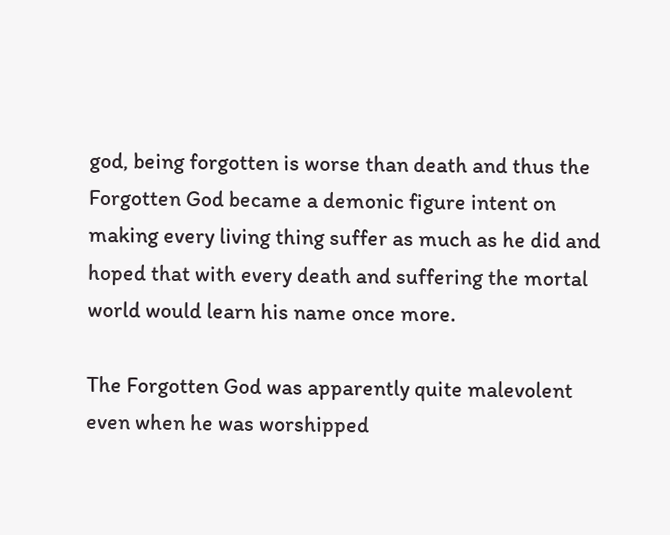god, being forgotten is worse than death and thus the Forgotten God became a demonic figure intent on making every living thing suffer as much as he did and hoped that with every death and suffering the mortal world would learn his name once more.

The Forgotten God was apparently quite malevolent even when he was worshipped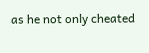as he not only cheated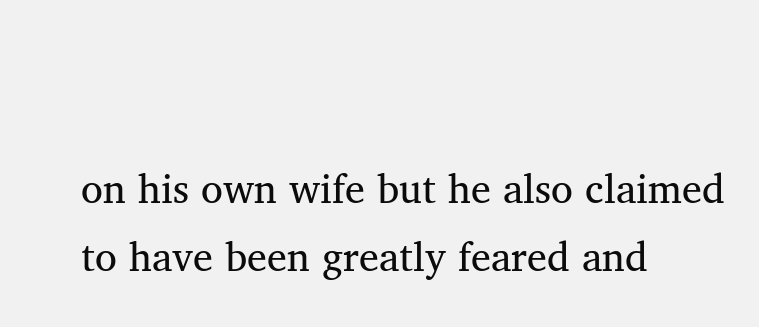on his own wife but he also claimed to have been greatly feared and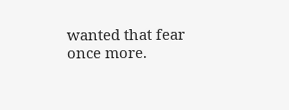wanted that fear once more.